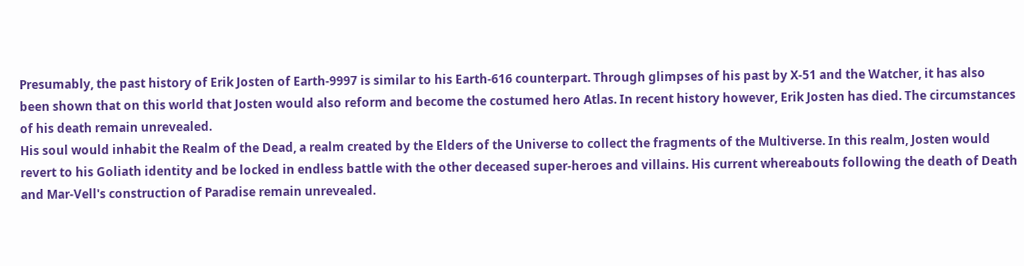Presumably, the past history of Erik Josten of Earth-9997 is similar to his Earth-616 counterpart. Through glimpses of his past by X-51 and the Watcher, it has also been shown that on this world that Josten would also reform and become the costumed hero Atlas. In recent history however, Erik Josten has died. The circumstances of his death remain unrevealed.
His soul would inhabit the Realm of the Dead, a realm created by the Elders of the Universe to collect the fragments of the Multiverse. In this realm, Josten would revert to his Goliath identity and be locked in endless battle with the other deceased super-heroes and villains. His current whereabouts following the death of Death and Mar-Vell's construction of Paradise remain unrevealed.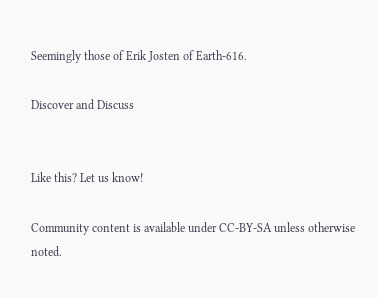Seemingly those of Erik Josten of Earth-616.

Discover and Discuss


Like this? Let us know!

Community content is available under CC-BY-SA unless otherwise noted.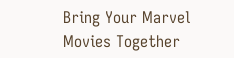Bring Your Marvel Movies Together